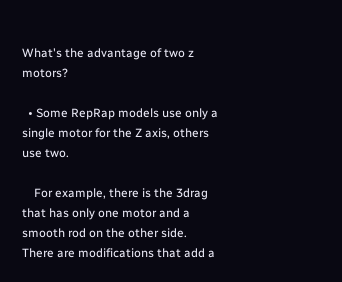What's the advantage of two z motors?

  • Some RepRap models use only a single motor for the Z axis, others use two.

    For example, there is the 3drag that has only one motor and a smooth rod on the other side. There are modifications that add a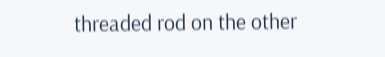threaded rod on the other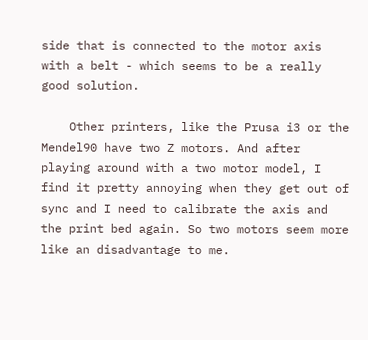side that is connected to the motor axis with a belt - which seems to be a really good solution.

    Other printers, like the Prusa i3 or the Mendel90 have two Z motors. And after playing around with a two motor model, I find it pretty annoying when they get out of sync and I need to calibrate the axis and the print bed again. So two motors seem more like an disadvantage to me.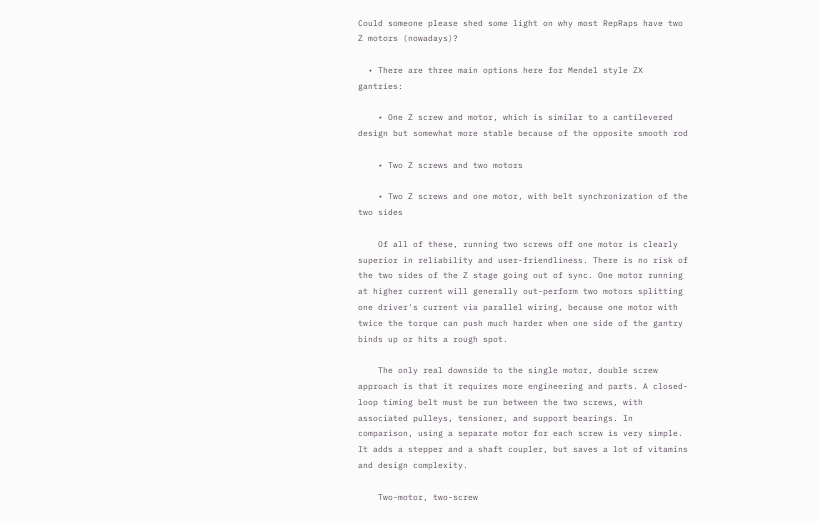Could someone please shed some light on why most RepRaps have two Z motors (nowadays)?

  • There are three main options here for Mendel style ZX gantries:

    • One Z screw and motor, which is similar to a cantilevered design but somewhat more stable because of the opposite smooth rod

    • Two Z screws and two motors

    • Two Z screws and one motor, with belt synchronization of the two sides

    Of all of these, running two screws off one motor is clearly superior in reliability and user-friendliness. There is no risk of the two sides of the Z stage going out of sync. One motor running at higher current will generally out-perform two motors splitting one driver's current via parallel wiring, because one motor with twice the torque can push much harder when one side of the gantry binds up or hits a rough spot.

    The only real downside to the single motor, double screw approach is that it requires more engineering and parts. A closed-loop timing belt must be run between the two screws, with associated pulleys, tensioner, and support bearings. In comparison, using a separate motor for each screw is very simple. It adds a stepper and a shaft coupler, but saves a lot of vitamins and design complexity.

    Two-motor, two-screw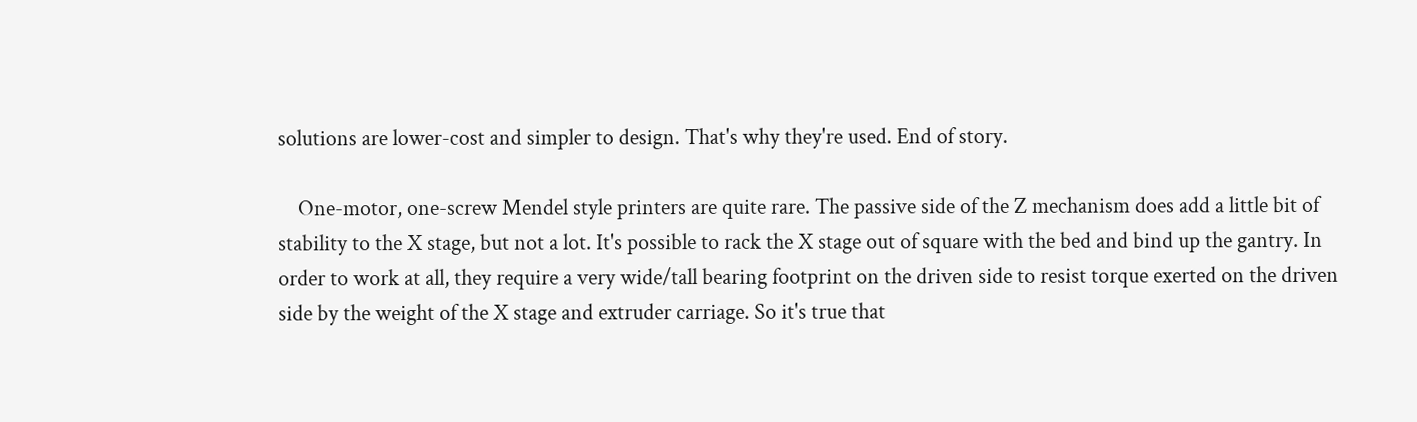solutions are lower-cost and simpler to design. That's why they're used. End of story.

    One-motor, one-screw Mendel style printers are quite rare. The passive side of the Z mechanism does add a little bit of stability to the X stage, but not a lot. It's possible to rack the X stage out of square with the bed and bind up the gantry. In order to work at all, they require a very wide/tall bearing footprint on the driven side to resist torque exerted on the driven side by the weight of the X stage and extruder carriage. So it's true that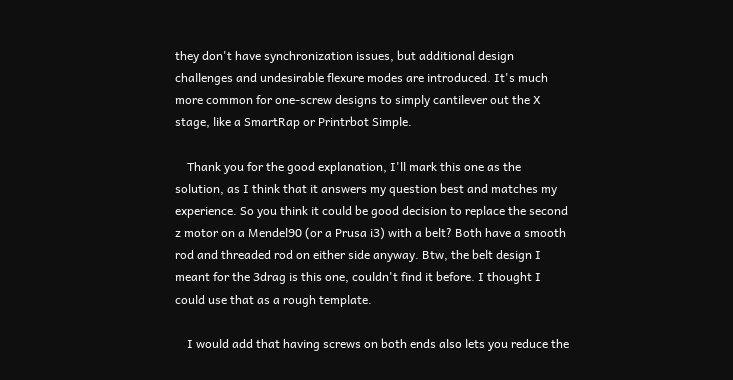they don't have synchronization issues, but additional design challenges and undesirable flexure modes are introduced. It's much more common for one-screw designs to simply cantilever out the X stage, like a SmartRap or Printrbot Simple.

    Thank you for the good explanation, I'll mark this one as the solution, as I think that it answers my question best and matches my experience. So you think it could be good decision to replace the second z motor on a Mendel90 (or a Prusa i3) with a belt? Both have a smooth rod and threaded rod on either side anyway. Btw, the belt design I meant for the 3drag is this one, couldn't find it before. I thought I could use that as a rough template.

    I would add that having screws on both ends also lets you reduce the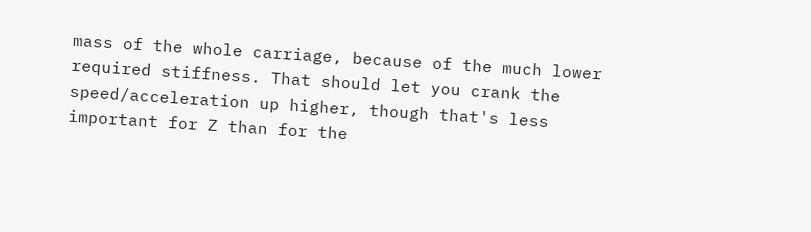mass of the whole carriage, because of the much lower required stiffness. That should let you crank the speed/acceleration up higher, though that's less important for Z than for the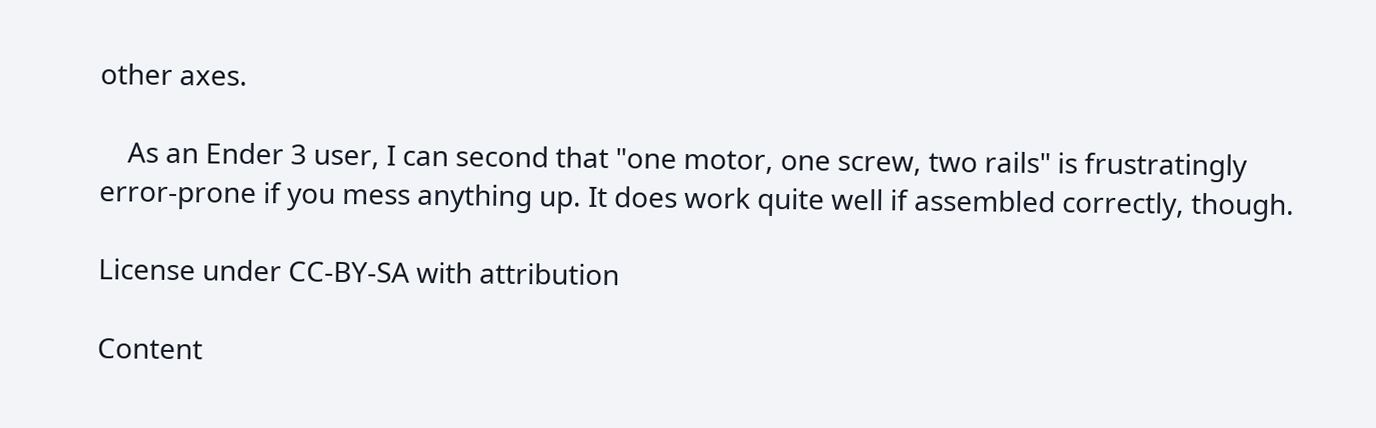other axes.

    As an Ender 3 user, I can second that "one motor, one screw, two rails" is frustratingly error-prone if you mess anything up. It does work quite well if assembled correctly, though.

License under CC-BY-SA with attribution

Content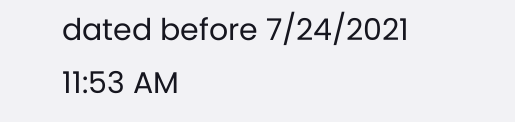dated before 7/24/2021 11:53 AM